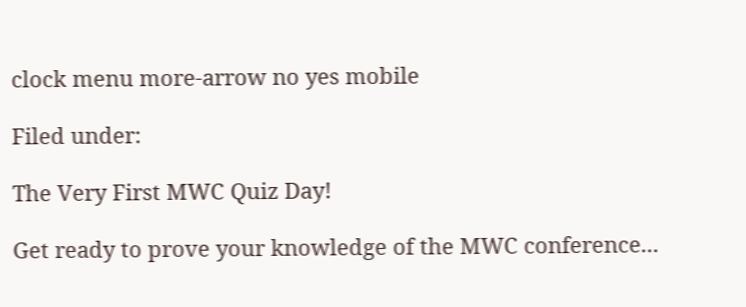clock menu more-arrow no yes mobile

Filed under:

The Very First MWC Quiz Day!

Get ready to prove your knowledge of the MWC conference...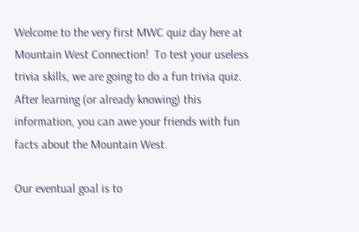Welcome to the very first MWC quiz day here at Mountain West Connection!  To test your useless trivia skills, we are going to do a fun trivia quiz.  After learning (or already knowing) this information, you can awe your friends with fun facts about the Mountain West.

Our eventual goal is to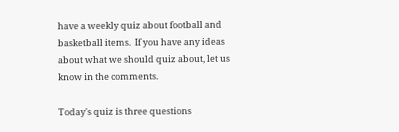have a weekly quiz about football and basketball items.  If you have any ideas about what we should quiz about, let us know in the comments.

Today's quiz is three questions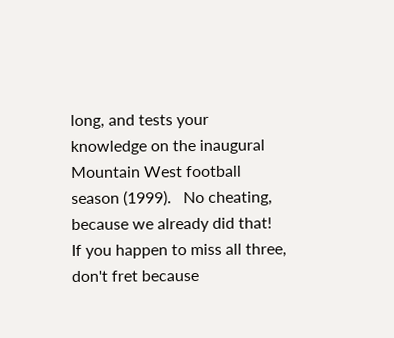long, and tests your knowledge on the inaugural Mountain West football season (1999).   No cheating, because we already did that!  If you happen to miss all three, don't fret because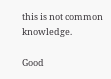this is not common knowledge.

Good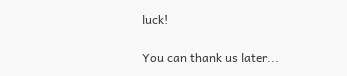luck!

You can thank us later...